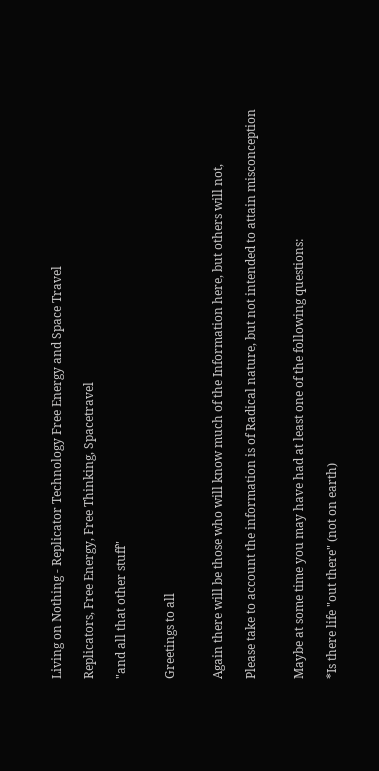Living on Nothing - Replicator Technology Free Energy and Space Travel

Replicators, Free Energy, Free Thinking, Spacetravel

"and all that other stuff"


Greetings to all


Again there will be those who will know much of the Information here, but others will not,

Please take to account the information is of Radical nature, but not intended to attain misconception


Maybe at some time you may have had at least one of the following questions:

*Is there life "out there" (not on earth)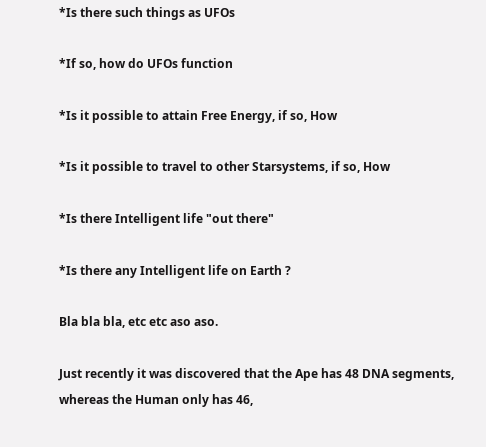*Is there such things as UFOs

*If so, how do UFOs function

*Is it possible to attain Free Energy, if so, How

*Is it possible to travel to other Starsystems, if so, How

*Is there Intelligent life "out there"

*Is there any Intelligent life on Earth ?

Bla bla bla, etc etc aso aso.

Just recently it was discovered that the Ape has 48 DNA segments, whereas the Human only has 46,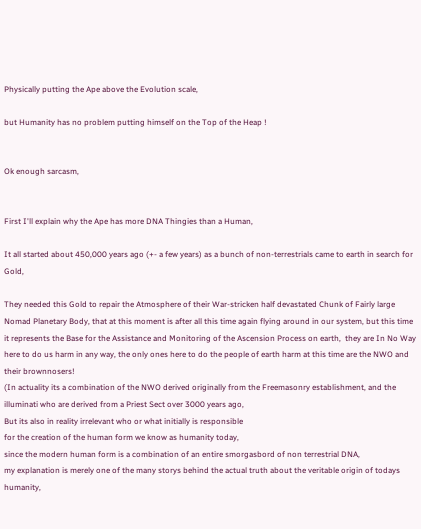Physically putting the Ape above the Evolution scale,

but Humanity has no problem putting himself on the Top of the Heap !


Ok enough sarcasm,


First I'll explain why the Ape has more DNA Thingies than a Human,

It all started about 450,000 years ago (+- a few years) as a bunch of non-terrestrials came to earth in search for Gold,

They needed this Gold to repair the Atmosphere of their War-stricken half devastated Chunk of Fairly large Nomad Planetary Body, that at this moment is after all this time again flying around in our system, but this time it represents the Base for the Assistance and Monitoring of the Ascension Process on earth,  they are In No Way here to do us harm in any way, the only ones here to do the people of earth harm at this time are the NWO and their brownnosers!
(In actuality its a combination of the NWO derived originally from the Freemasonry establishment, and the illuminati who are derived from a Priest Sect over 3000 years ago,
But its also in reality irrelevant who or what initially is responsible
for the creation of the human form we know as humanity today,
since the modern human form is a combination of an entire smorgasbord of non terrestrial DNA,
my explanation is merely one of the many storys behind the actual truth about the veritable origin of todays humanity,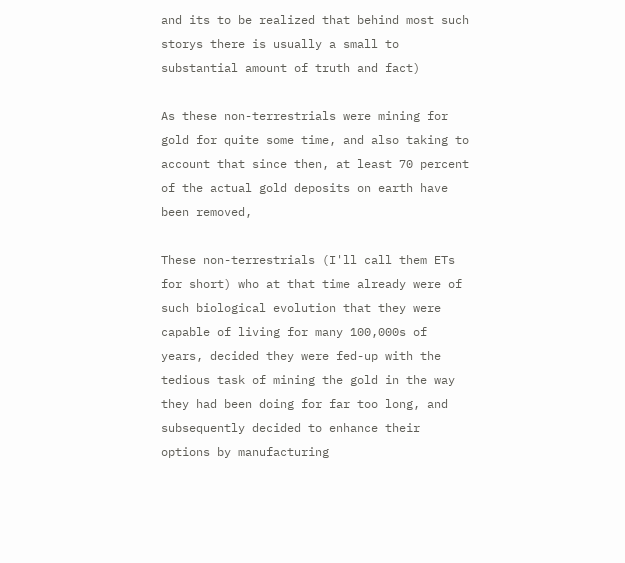and its to be realized that behind most such storys there is usually a small to substantial amount of truth and fact)

As these non-terrestrials were mining for gold for quite some time, and also taking to account that since then, at least 70 percent of the actual gold deposits on earth have been removed,

These non-terrestrials (I'll call them ETs for short) who at that time already were of such biological evolution that they were capable of living for many 100,000s of years, decided they were fed-up with the tedious task of mining the gold in the way they had been doing for far too long, and subsequently decided to enhance their options by manufacturing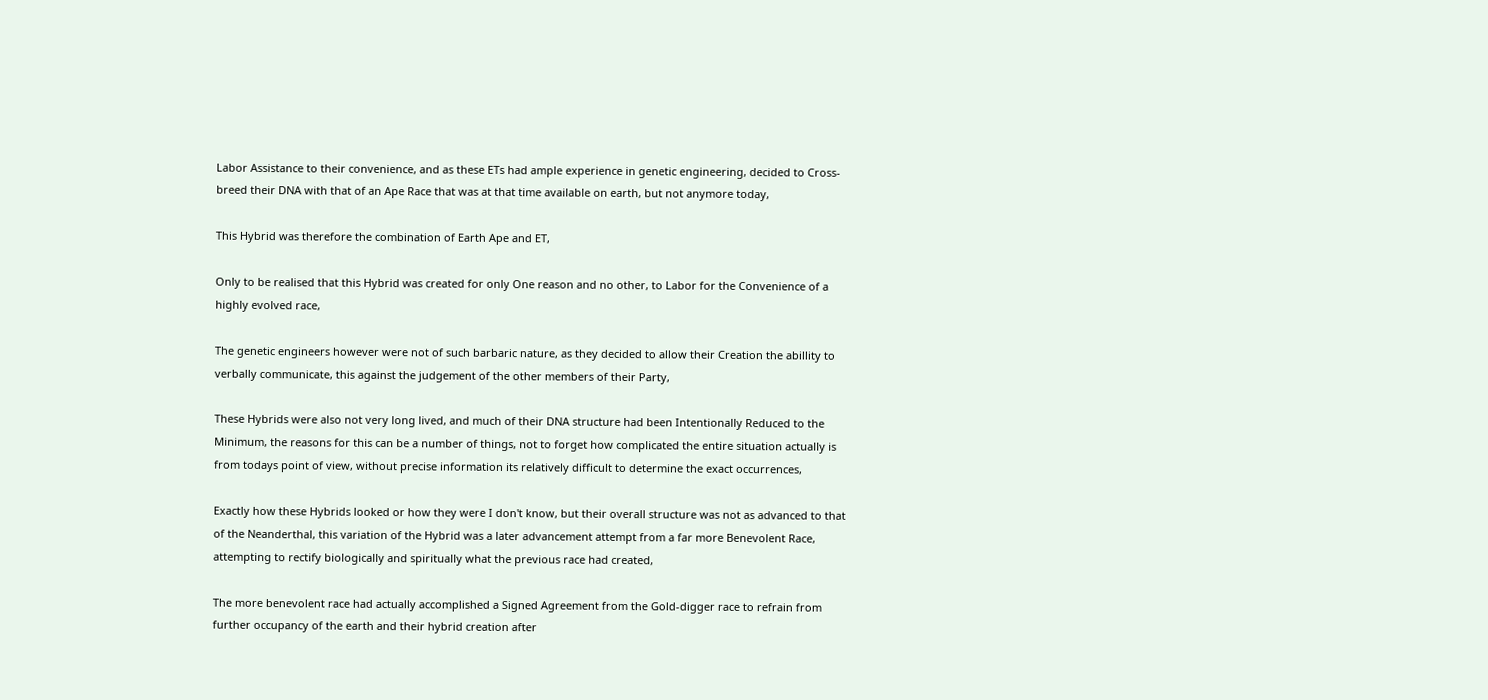Labor Assistance to their convenience, and as these ETs had ample experience in genetic engineering, decided to Cross-breed their DNA with that of an Ape Race that was at that time available on earth, but not anymore today,

This Hybrid was therefore the combination of Earth Ape and ET,

Only to be realised that this Hybrid was created for only One reason and no other, to Labor for the Convenience of a highly evolved race,

The genetic engineers however were not of such barbaric nature, as they decided to allow their Creation the abillity to verbally communicate, this against the judgement of the other members of their Party,

These Hybrids were also not very long lived, and much of their DNA structure had been Intentionally Reduced to the Minimum, the reasons for this can be a number of things, not to forget how complicated the entire situation actually is from todays point of view, without precise information its relatively difficult to determine the exact occurrences,

Exactly how these Hybrids looked or how they were I don't know, but their overall structure was not as advanced to that of the Neanderthal, this variation of the Hybrid was a later advancement attempt from a far more Benevolent Race, attempting to rectify biologically and spiritually what the previous race had created,

The more benevolent race had actually accomplished a Signed Agreement from the Gold-digger race to refrain from further occupancy of the earth and their hybrid creation after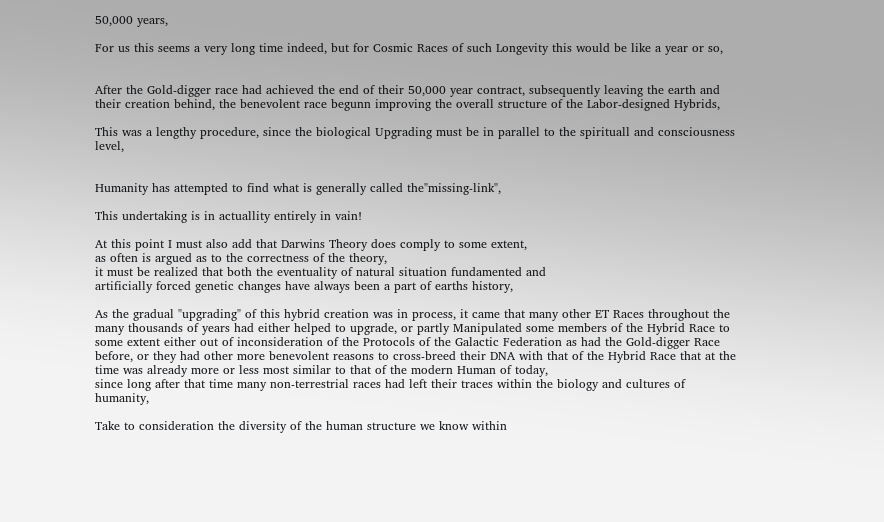50,000 years,

For us this seems a very long time indeed, but for Cosmic Races of such Longevity this would be like a year or so,


After the Gold-digger race had achieved the end of their 50,000 year contract, subsequently leaving the earth and their creation behind, the benevolent race begunn improving the overall structure of the Labor-designed Hybrids,

This was a lengthy procedure, since the biological Upgrading must be in parallel to the spirituall and consciousness level,


Humanity has attempted to find what is generally called the"missing-link",

This undertaking is in actuallity entirely in vain!

At this point I must also add that Darwins Theory does comply to some extent,
as often is argued as to the correctness of the theory,
it must be realized that both the eventuality of natural situation fundamented and
artificially forced genetic changes have always been a part of earths history,

As the gradual "upgrading" of this hybrid creation was in process, it came that many other ET Races throughout the many thousands of years had either helped to upgrade, or partly Manipulated some members of the Hybrid Race to some extent either out of inconsideration of the Protocols of the Galactic Federation as had the Gold-digger Race before, or they had other more benevolent reasons to cross-breed their DNA with that of the Hybrid Race that at the time was already more or less most similar to that of the modern Human of today,
since long after that time many non-terrestrial races had left their traces within the biology and cultures of humanity,

Take to consideration the diversity of the human structure we know within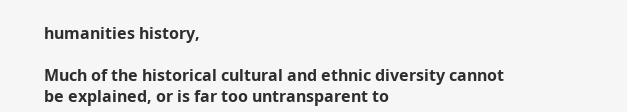humanities history,

Much of the historical cultural and ethnic diversity cannot be explained, or is far too untransparent to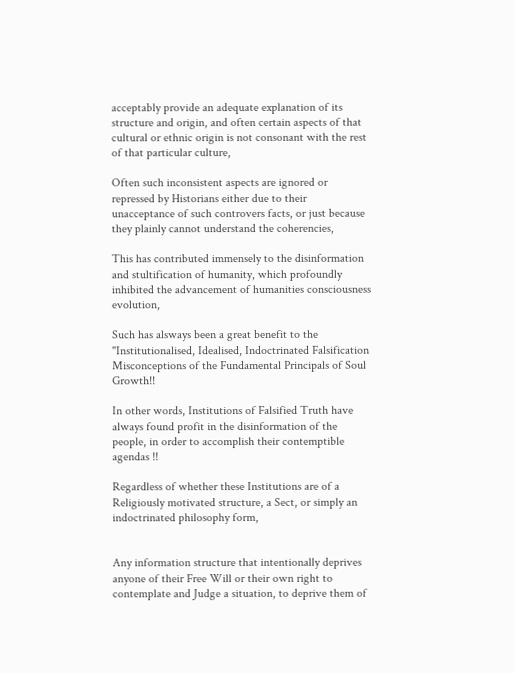acceptably provide an adequate explanation of its structure and origin, and often certain aspects of that cultural or ethnic origin is not consonant with the rest of that particular culture,

Often such inconsistent aspects are ignored or repressed by Historians either due to their unacceptance of such controvers facts, or just because they plainly cannot understand the coherencies,

This has contributed immensely to the disinformation and stultification of humanity, which profoundly inhibited the advancement of humanities consciousness evolution,

Such has alsways been a great benefit to the "Institutionalised, Idealised, Indoctrinated Falsification Misconceptions of the Fundamental Principals of Soul Growth!!

In other words, Institutions of Falsified Truth have always found profit in the disinformation of the people, in order to accomplish their contemptible agendas !!

Regardless of whether these Institutions are of a Religiously motivated structure, a Sect, or simply an indoctrinated philosophy form,


Any information structure that intentionally deprives anyone of their Free Will or their own right to contemplate and Judge a situation, to deprive them of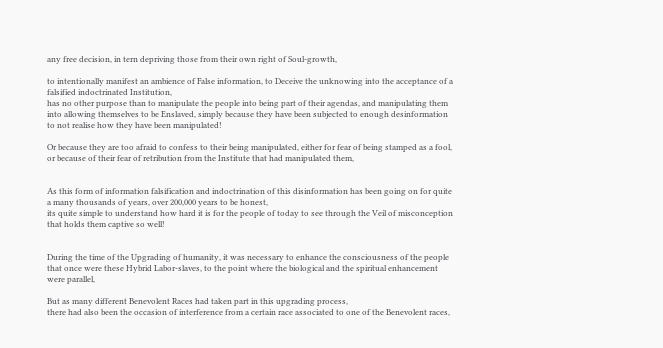any free decision, in tern depriving those from their own right of Soul-growth,

to intentionally manifest an ambience of False information, to Deceive the unknowing into the acceptance of a falsified indoctrinated Institution,
has no other purpose than to manipulate the people into being part of their agendas, and manipulating them into allowing themselves to be Enslaved, simply because they have been subjected to enough desinformation to not realise how they have been manipulated!

Or because they are too afraid to confess to their being manipulated, either for fear of being stamped as a fool,
or because of their fear of retribution from the Institute that had manipulated them,


As this form of information falsification and indoctrination of this disinformation has been going on for quite a many thousands of years, over 200,000 years to be honest,
its quite simple to understand how hard it is for the people of today to see through the Veil of misconception that holds them captive so well!


During the time of the Upgrading of humanity, it was necessary to enhance the consciousness of the people that once were these Hybrid Labor-slaves, to the point where the biological and the spiritual enhancement were parallel,

But as many different Benevolent Races had taken part in this upgrading process,
there had also been the occasion of interference from a certain race associated to one of the Benevolent races,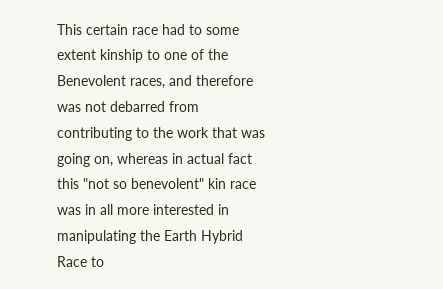This certain race had to some extent kinship to one of the Benevolent races, and therefore was not debarred from contributing to the work that was going on, whereas in actual fact this "not so benevolent" kin race was in all more interested in manipulating the Earth Hybrid Race to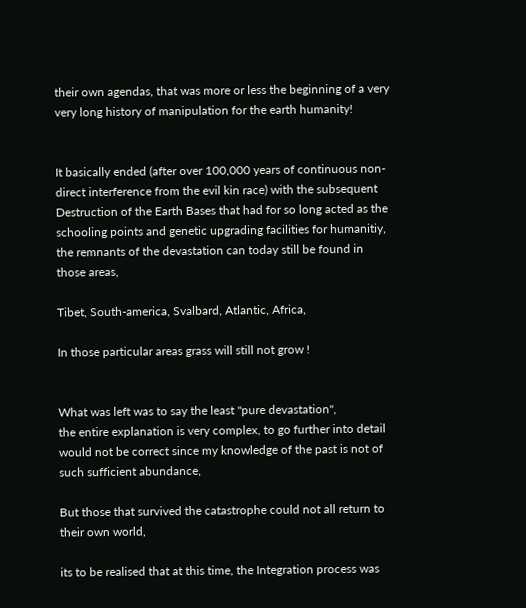their own agendas, that was more or less the beginning of a very very long history of manipulation for the earth humanity!


It basically ended (after over 100,000 years of continuous non-direct interference from the evil kin race) with the subsequent Destruction of the Earth Bases that had for so long acted as the schooling points and genetic upgrading facilities for humanitiy,
the remnants of the devastation can today still be found in those areas,

Tibet, South-america, Svalbard, Atlantic, Africa,

In those particular areas grass will still not grow !


What was left was to say the least "pure devastation",
the entire explanation is very complex, to go further into detail would not be correct since my knowledge of the past is not of such sufficient abundance,

But those that survived the catastrophe could not all return to their own world,

its to be realised that at this time, the Integration process was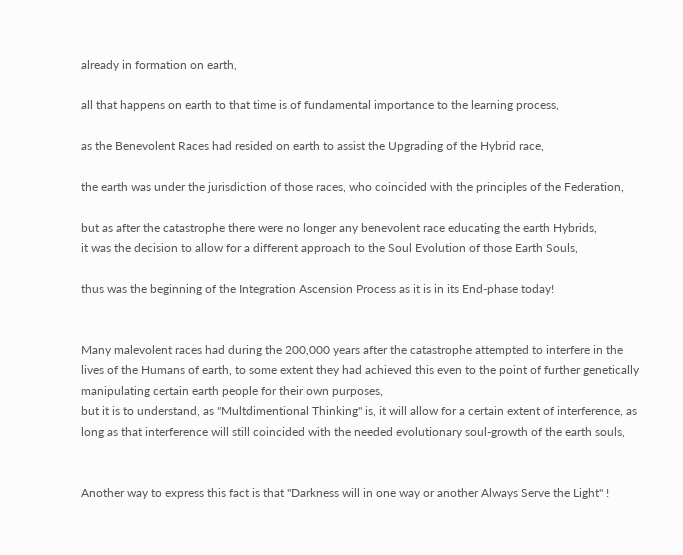already in formation on earth,

all that happens on earth to that time is of fundamental importance to the learning process,

as the Benevolent Races had resided on earth to assist the Upgrading of the Hybrid race,

the earth was under the jurisdiction of those races, who coincided with the principles of the Federation,

but as after the catastrophe there were no longer any benevolent race educating the earth Hybrids,
it was the decision to allow for a different approach to the Soul Evolution of those Earth Souls,

thus was the beginning of the Integration Ascension Process as it is in its End-phase today!


Many malevolent races had during the 200,000 years after the catastrophe attempted to interfere in the lives of the Humans of earth, to some extent they had achieved this even to the point of further genetically manipulating certain earth people for their own purposes,
but it is to understand, as "Multdimentional Thinking" is, it will allow for a certain extent of interference, as long as that interference will still coincided with the needed evolutionary soul-growth of the earth souls,


Another way to express this fact is that "Darkness will in one way or another Always Serve the Light" !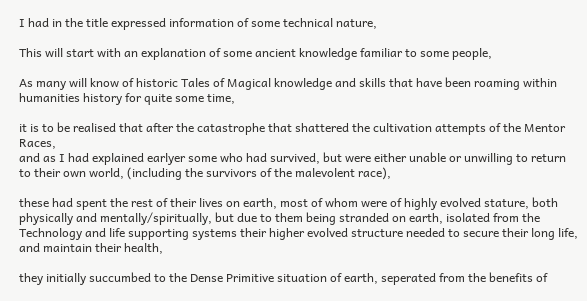I had in the title expressed information of some technical nature,

This will start with an explanation of some ancient knowledge familiar to some people,

As many will know of historic Tales of Magical knowledge and skills that have been roaming within humanities history for quite some time,

it is to be realised that after the catastrophe that shattered the cultivation attempts of the Mentor Races,
and as I had explained earlyer some who had survived, but were either unable or unwilling to return to their own world, (including the survivors of the malevolent race),

these had spent the rest of their lives on earth, most of whom were of highly evolved stature, both physically and mentally/spiritually, but due to them being stranded on earth, isolated from the Technology and life supporting systems their higher evolved structure needed to secure their long life, and maintain their health,

they initially succumbed to the Dense Primitive situation of earth, seperated from the benefits of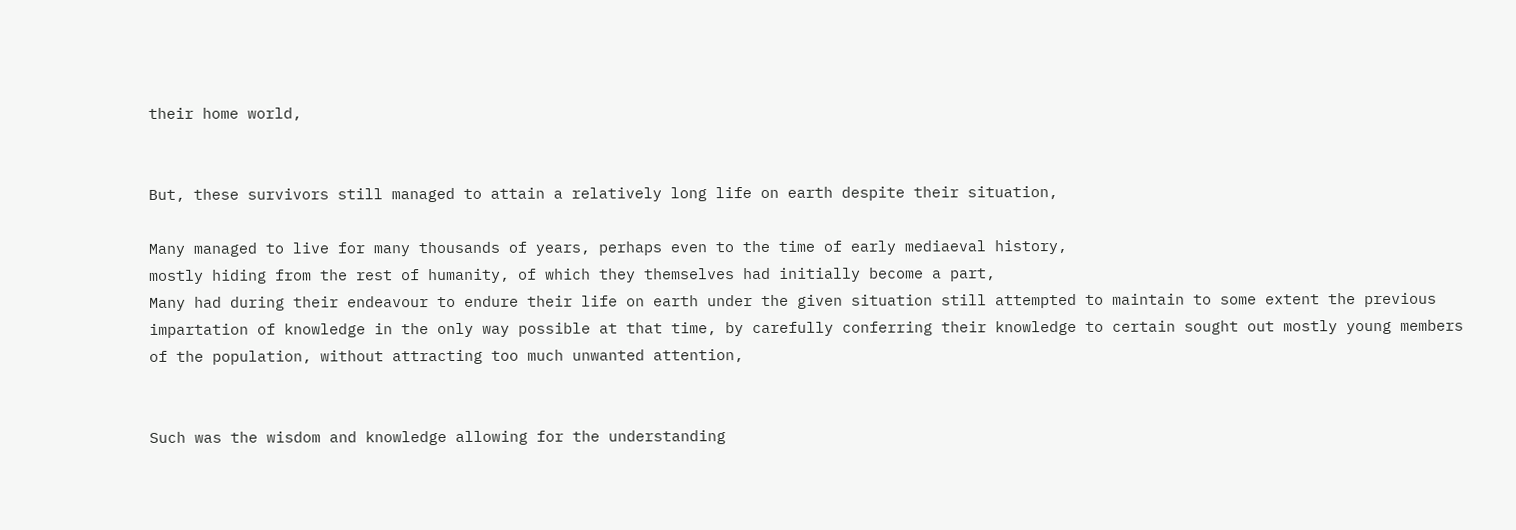their home world,


But, these survivors still managed to attain a relatively long life on earth despite their situation,

Many managed to live for many thousands of years, perhaps even to the time of early mediaeval history,
mostly hiding from the rest of humanity, of which they themselves had initially become a part,
Many had during their endeavour to endure their life on earth under the given situation still attempted to maintain to some extent the previous impartation of knowledge in the only way possible at that time, by carefully conferring their knowledge to certain sought out mostly young members of the population, without attracting too much unwanted attention,


Such was the wisdom and knowledge allowing for the understanding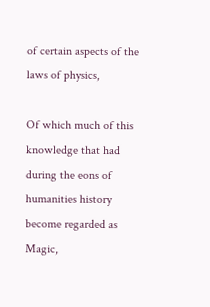of certain aspects of the laws of physics,

Of which much of this knowledge that had during the eons of humanities history become regarded as Magic,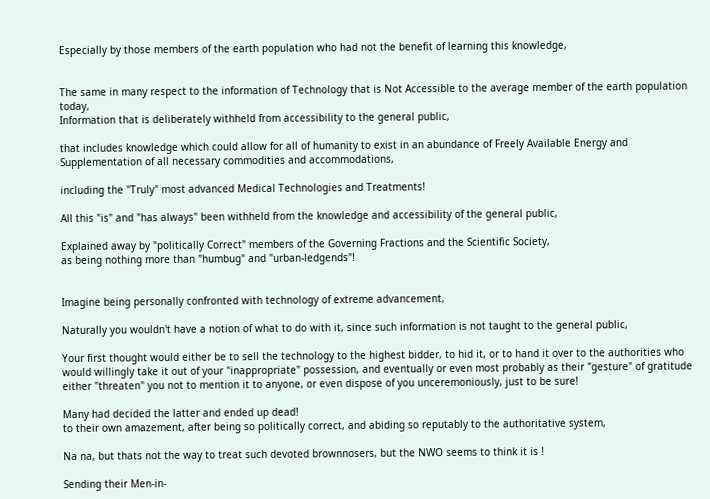Especially by those members of the earth population who had not the benefit of learning this knowledge,


The same in many respect to the information of Technology that is Not Accessible to the average member of the earth population today,
Information that is deliberately withheld from accessibility to the general public,

that includes knowledge which could allow for all of humanity to exist in an abundance of Freely Available Energy and Supplementation of all necessary commodities and accommodations,

including the "Truly" most advanced Medical Technologies and Treatments!

All this "is" and "has always" been withheld from the knowledge and accessibility of the general public,

Explained away by "politically Correct" members of the Governing Fractions and the Scientific Society,
as being nothing more than "humbug" and "urban-ledgends"!


Imagine being personally confronted with technology of extreme advancement,

Naturally you wouldn't have a notion of what to do with it, since such information is not taught to the general public,

Your first thought would either be to sell the technology to the highest bidder, to hid it, or to hand it over to the authorities who would willingly take it out of your "inappropriate" possession, and eventually or even most probably as their "gesture" of gratitude either "threaten" you not to mention it to anyone, or even dispose of you unceremoniously, just to be sure!

Many had decided the latter and ended up dead!
to their own amazement, after being so politically correct, and abiding so reputably to the authoritative system,

Na na, but thats not the way to treat such devoted brownnosers, but the NWO seems to think it is !

Sending their Men-in-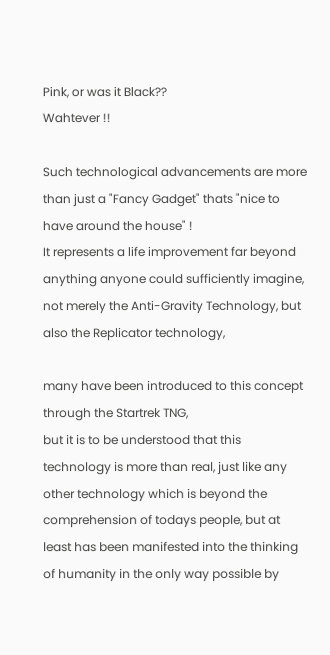Pink, or was it Black??
Wahtever !!

Such technological advancements are more than just a "Fancy Gadget" thats "nice to have around the house" !
It represents a life improvement far beyond anything anyone could sufficiently imagine,
not merely the Anti-Gravity Technology, but also the Replicator technology,

many have been introduced to this concept through the Startrek TNG,
but it is to be understood that this technology is more than real, just like any other technology which is beyond the comprehension of todays people, but at least has been manifested into the thinking of humanity in the only way possible by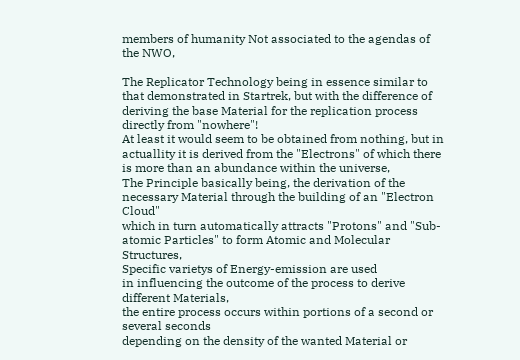members of humanity Not associated to the agendas of the NWO,

The Replicator Technology being in essence similar to that demonstrated in Startrek, but with the difference of deriving the base Material for the replication process directly from "nowhere"!
At least it would seem to be obtained from nothing, but in actuallity it is derived from the "Electrons" of which there is more than an abundance within the universe,
The Principle basically being, the derivation of the necessary Material through the building of an "Electron Cloud"
which in turn automatically attracts "Protons" and "Sub-atomic Particles" to form Atomic and Molecular Structures,
Specific varietys of Energy-emission are used
in influencing the outcome of the process to derive different Materials,
the entire process occurs within portions of a second or several seconds
depending on the density of the wanted Material or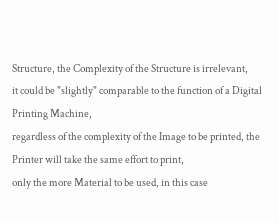Structure, the Complexity of the Structure is irrelevant,
it could be "slightly" comparable to the function of a Digital Printing Machine,
regardless of the complexity of the Image to be printed, the Printer will take the same effort to print,
only the more Material to be used, in this case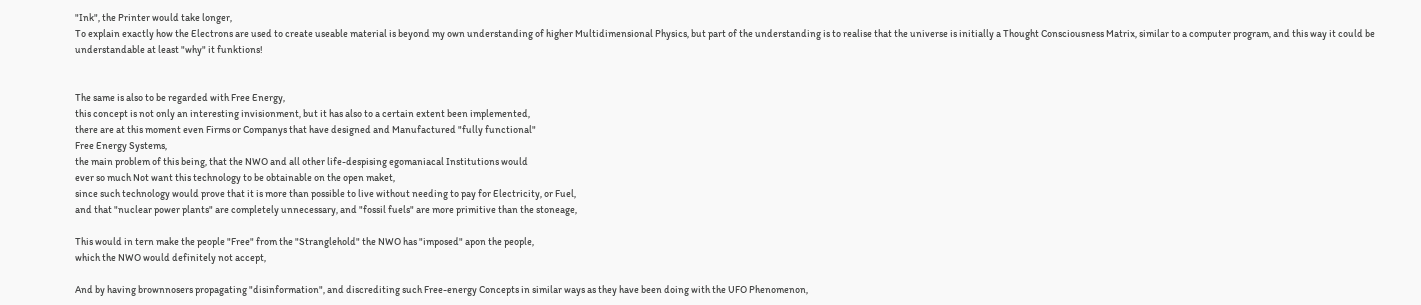"Ink", the Printer would take longer,
To explain exactly how the Electrons are used to create useable material is beyond my own understanding of higher Multidimensional Physics, but part of the understanding is to realise that the universe is initially a Thought Consciousness Matrix, similar to a computer program, and this way it could be understandable at least "why" it funktions!


The same is also to be regarded with Free Energy,
this concept is not only an interesting invisionment, but it has also to a certain extent been implemented,
there are at this moment even Firms or Companys that have designed and Manufactured "fully functional"
Free Energy Systems,
the main problem of this being, that the NWO and all other life-despising egomaniacal Institutions would
ever so much Not want this technology to be obtainable on the open maket,
since such technology would prove that it is more than possible to live without needing to pay for Electricity, or Fuel,
and that "nuclear power plants" are completely unnecessary, and "fossil fuels" are more primitive than the stoneage,

This would in tern make the people "Free" from the "Stranglehold" the NWO has "imposed" apon the people,
which the NWO would definitely not accept,

And by having brownnosers propagating "disinformation", and discrediting such Free-energy Concepts in similar ways as they have been doing with the UFO Phenomenon,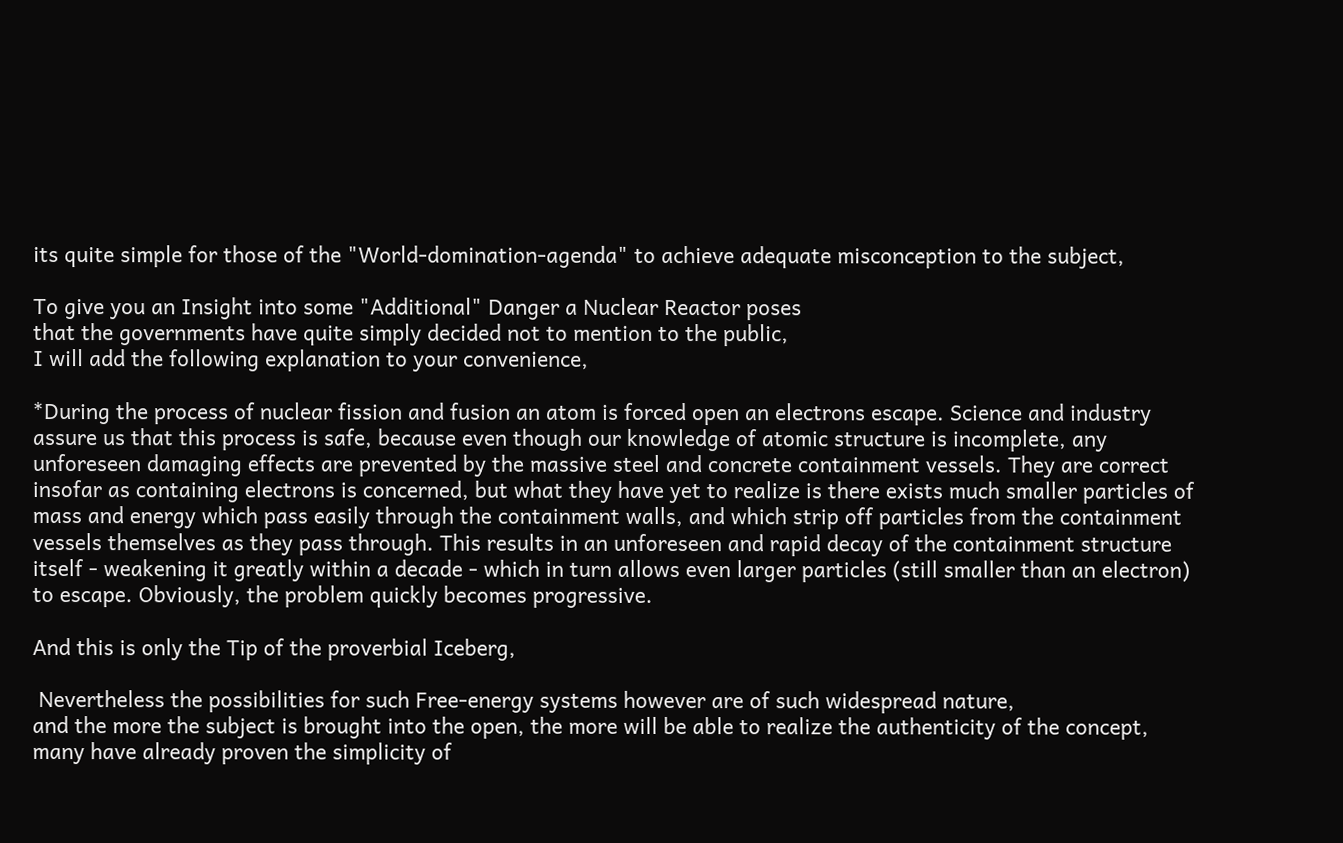its quite simple for those of the "World-domination-agenda" to achieve adequate misconception to the subject,

To give you an Insight into some "Additional" Danger a Nuclear Reactor poses
that the governments have quite simply decided not to mention to the public,
I will add the following explanation to your convenience,

*During the process of nuclear fission and fusion an atom is forced open an electrons escape. Science and industry assure us that this process is safe, because even though our knowledge of atomic structure is incomplete, any unforeseen damaging effects are prevented by the massive steel and concrete containment vessels. They are correct insofar as containing electrons is concerned, but what they have yet to realize is there exists much smaller particles of mass and energy which pass easily through the containment walls, and which strip off particles from the containment vessels themselves as they pass through. This results in an unforeseen and rapid decay of the containment structure itself - weakening it greatly within a decade - which in turn allows even larger particles (still smaller than an electron) to escape. Obviously, the problem quickly becomes progressive.

And this is only the Tip of the proverbial Iceberg,

 Nevertheless the possibilities for such Free-energy systems however are of such widespread nature,
and the more the subject is brought into the open, the more will be able to realize the authenticity of the concept,
many have already proven the simplicity of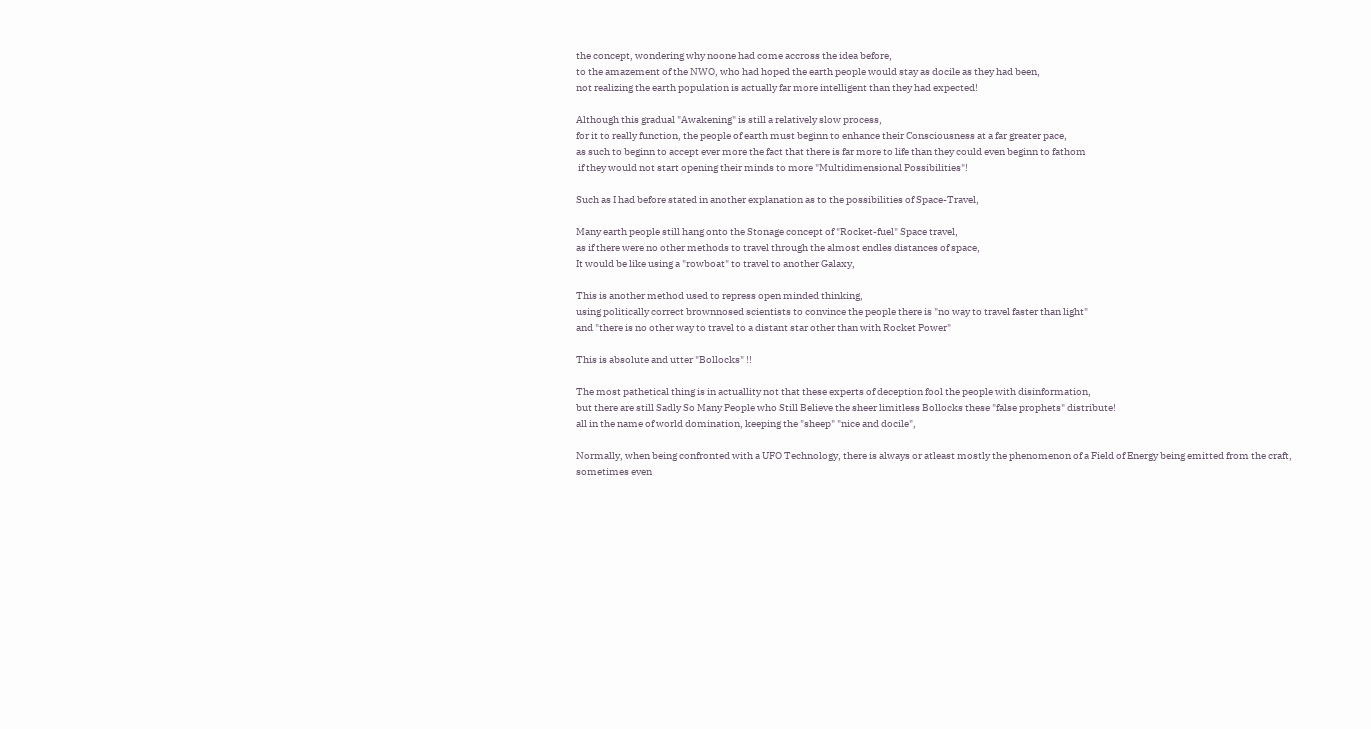the concept, wondering why noone had come accross the idea before,
to the amazement of the NWO, who had hoped the earth people would stay as docile as they had been,
not realizing the earth population is actually far more intelligent than they had expected!

Although this gradual "Awakening" is still a relatively slow process,
for it to really function, the people of earth must beginn to enhance their Consciousness at a far greater pace,
as such to beginn to accept ever more the fact that there is far more to life than they could even beginn to fathom
 if they would not start opening their minds to more "Multidimensional Possibilities"!

Such as I had before stated in another explanation as to the possibilities of Space-Travel,

Many earth people still hang onto the Stonage concept of "Rocket-fuel" Space travel,
as if there were no other methods to travel through the almost endles distances of space,
It would be like using a "rowboat" to travel to another Galaxy,

This is another method used to repress open minded thinking,
using politically correct brownnosed scientists to convince the people there is "no way to travel faster than light"
and "there is no other way to travel to a distant star other than with Rocket Power"

This is absolute and utter "Bollocks" !!

The most pathetical thing is in actuallity not that these experts of deception fool the people with disinformation,
but there are still Sadly So Many People who Still Believe the sheer limitless Bollocks these "false prophets" distribute!
all in the name of world domination, keeping the "sheep" "nice and docile",

Normally, when being confronted with a UFO Technology, there is always or atleast mostly the phenomenon of a Field of Energy being emitted from the craft, sometimes even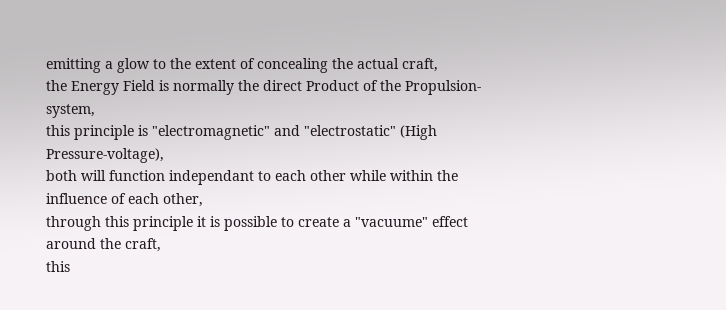emitting a glow to the extent of concealing the actual craft,
the Energy Field is normally the direct Product of the Propulsion-system,
this principle is "electromagnetic" and "electrostatic" (High Pressure-voltage),
both will function independant to each other while within the influence of each other,
through this principle it is possible to create a "vacuume" effect around the craft,
this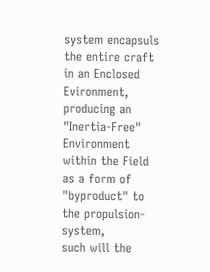system encapsuls the entire craft in an Enclosed Evironment,
producing an "Inertia-Free" Environment within the Field as a form of "byproduct" to the propulsion-system,
such will the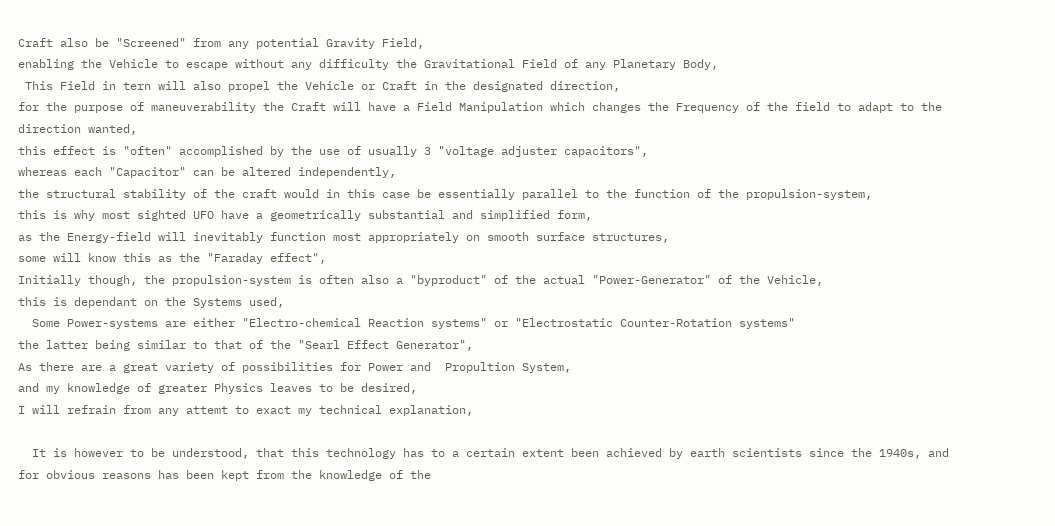Craft also be "Screened" from any potential Gravity Field,
enabling the Vehicle to escape without any difficulty the Gravitational Field of any Planetary Body,
 This Field in tern will also propel the Vehicle or Craft in the designated direction,
for the purpose of maneuverability the Craft will have a Field Manipulation which changes the Frequency of the field to adapt to the direction wanted,
this effect is "often" accomplished by the use of usually 3 "voltage adjuster capacitors",
whereas each "Capacitor" can be altered independently,
the structural stability of the craft would in this case be essentially parallel to the function of the propulsion-system,
this is why most sighted UFO have a geometrically substantial and simplified form,
as the Energy-field will inevitably function most appropriately on smooth surface structures,
some will know this as the "Faraday effect",
Initially though, the propulsion-system is often also a "byproduct" of the actual "Power-Generator" of the Vehicle,
this is dependant on the Systems used,
  Some Power-systems are either "Electro-chemical Reaction systems" or "Electrostatic Counter-Rotation systems"
the latter being similar to that of the "Searl Effect Generator",
As there are a great variety of possibilities for Power and  Propultion System,
and my knowledge of greater Physics leaves to be desired,
I will refrain from any attemt to exact my technical explanation,

  It is however to be understood, that this technology has to a certain extent been achieved by earth scientists since the 1940s, and for obvious reasons has been kept from the knowledge of the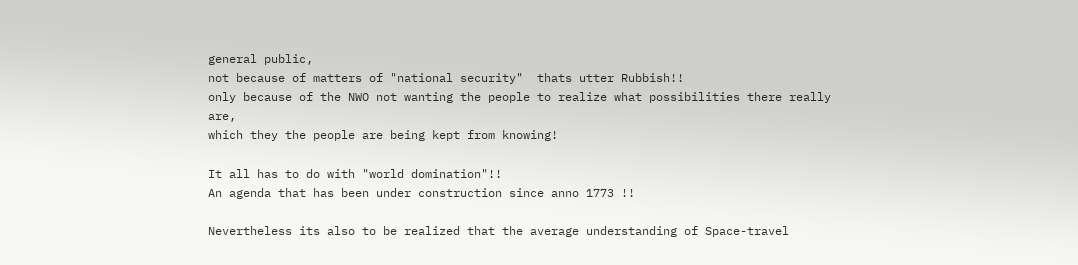general public,
not because of matters of "national security"  thats utter Rubbish!!
only because of the NWO not wanting the people to realize what possibilities there really are,
which they the people are being kept from knowing!

It all has to do with "world domination"!!
An agenda that has been under construction since anno 1773 !!

Nevertheless its also to be realized that the average understanding of Space-travel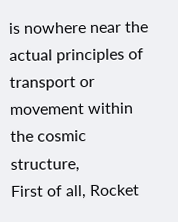is nowhere near the actual principles of transport or movement within the cosmic structure,
First of all, Rocket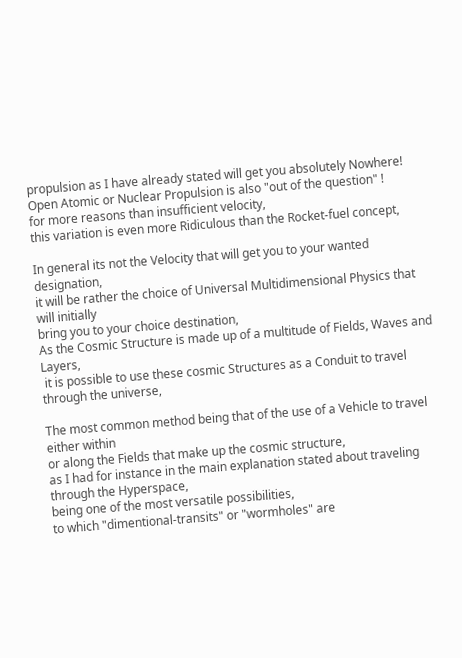propulsion as I have already stated will get you absolutely Nowhere!
Open Atomic or Nuclear Propulsion is also "out of the question" !
for more reasons than insufficient velocity,
this variation is even more Ridiculous than the Rocket-fuel concept,

In general its not the Velocity that will get you to your wanted designation,
it will be rather the choice of Universal Multidimensional Physics that will initially
bring you to your choice destination,
As the Cosmic Structure is made up of a multitude of Fields, Waves and Layers,
 it is possible to use these cosmic Structures as a Conduit to travel through the universe,

The most common method being that of the use of a Vehicle to travel either within
or along the Fields that make up the cosmic structure,
as I had for instance in the main explanation stated about traveling through the Hyperspace,
being one of the most versatile possibilities,
to which "dimentional-transits" or "wormholes" are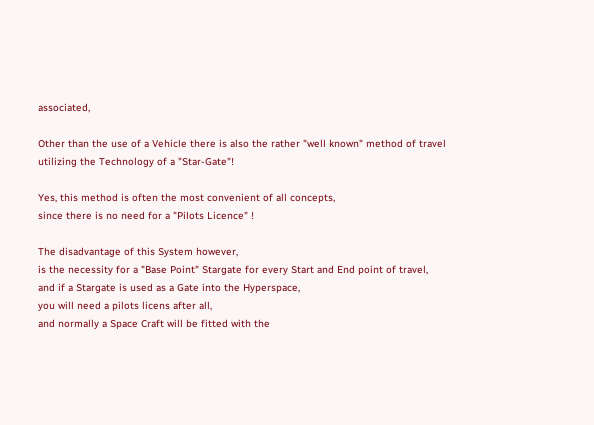associated,

Other than the use of a Vehicle there is also the rather "well known" method of travel
utilizing the Technology of a "Star-Gate"!

Yes, this method is often the most convenient of all concepts,
since there is no need for a "Pilots Licence" !

The disadvantage of this System however,
is the necessity for a "Base Point" Stargate for every Start and End point of travel,
and if a Stargate is used as a Gate into the Hyperspace,
you will need a pilots licens after all,
and normally a Space Craft will be fitted with the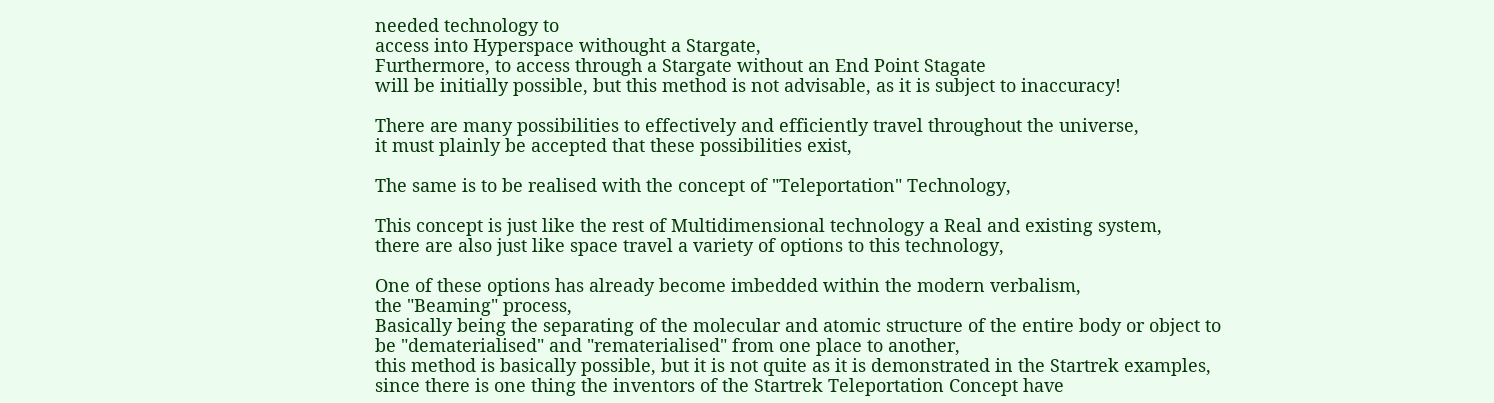needed technology to
access into Hyperspace withought a Stargate,
Furthermore, to access through a Stargate without an End Point Stagate
will be initially possible, but this method is not advisable, as it is subject to inaccuracy!

There are many possibilities to effectively and efficiently travel throughout the universe,
it must plainly be accepted that these possibilities exist,

The same is to be realised with the concept of "Teleportation" Technology,

This concept is just like the rest of Multidimensional technology a Real and existing system,
there are also just like space travel a variety of options to this technology,

One of these options has already become imbedded within the modern verbalism,
the "Beaming" process,
Basically being the separating of the molecular and atomic structure of the entire body or object to
be "dematerialised" and "rematerialised" from one place to another,
this method is basically possible, but it is not quite as it is demonstrated in the Startrek examples,
since there is one thing the inventors of the Startrek Teleportation Concept have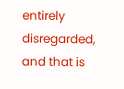entirely disregarded,
and that is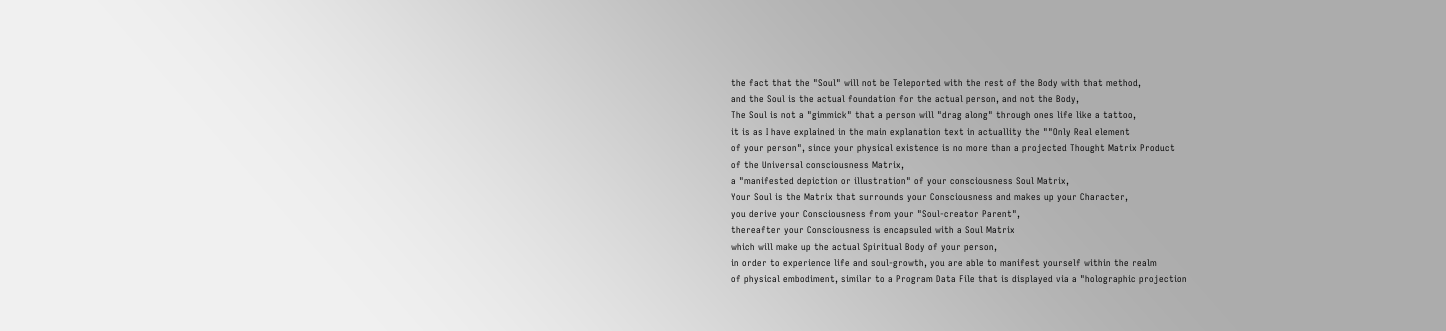the fact that the "Soul" will not be Teleported with the rest of the Body with that method,
and the Soul is the actual foundation for the actual person, and not the Body,
The Soul is not a "gimmick" that a person will "drag along" through ones life like a tattoo,
it is as I have explained in the main explanation text in actuallity the ""Only Real element
of your person", since your physical existence is no more than a projected Thought Matrix Product
of the Universal consciousness Matrix,
a "manifested depiction or illustration" of your consciousness Soul Matrix,
Your Soul is the Matrix that surrounds your Consciousness and makes up your Character,
you derive your Consciousness from your "Soul-creator Parent",
thereafter your Consciousness is encapsuled with a Soul Matrix
which will make up the actual Spiritual Body of your person,
in order to experience life and soul-growth, you are able to manifest yourself within the realm
of physical embodiment, similar to a Program Data File that is displayed via a "holographic projection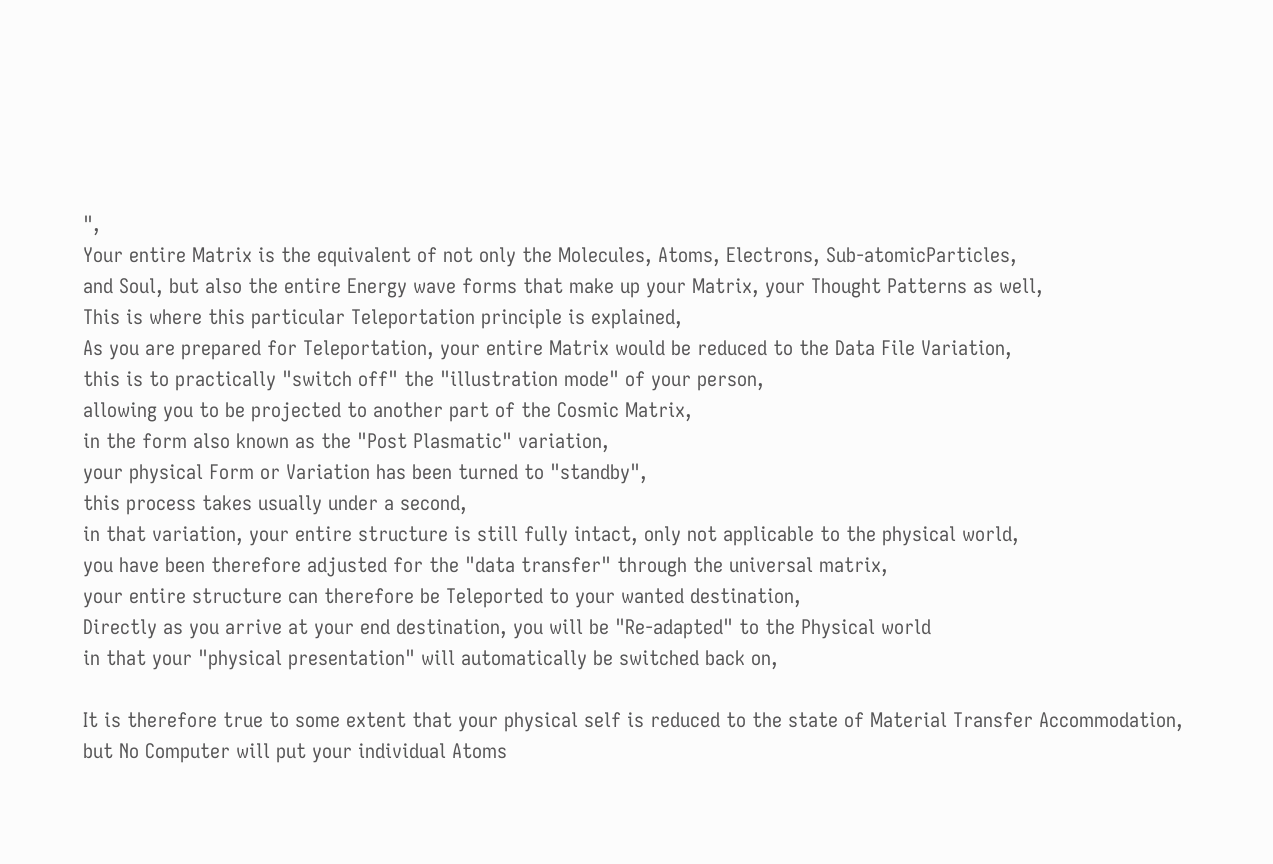",
Your entire Matrix is the equivalent of not only the Molecules, Atoms, Electrons, Sub-atomicParticles,
and Soul, but also the entire Energy wave forms that make up your Matrix, your Thought Patterns as well,
This is where this particular Teleportation principle is explained,
As you are prepared for Teleportation, your entire Matrix would be reduced to the Data File Variation,
this is to practically "switch off" the "illustration mode" of your person,
allowing you to be projected to another part of the Cosmic Matrix,
in the form also known as the "Post Plasmatic" variation,
your physical Form or Variation has been turned to "standby",
this process takes usually under a second,
in that variation, your entire structure is still fully intact, only not applicable to the physical world,
you have been therefore adjusted for the "data transfer" through the universal matrix,
your entire structure can therefore be Teleported to your wanted destination,
Directly as you arrive at your end destination, you will be "Re-adapted" to the Physical world
in that your "physical presentation" will automatically be switched back on,

It is therefore true to some extent that your physical self is reduced to the state of Material Transfer Accommodation,
but No Computer will put your individual Atoms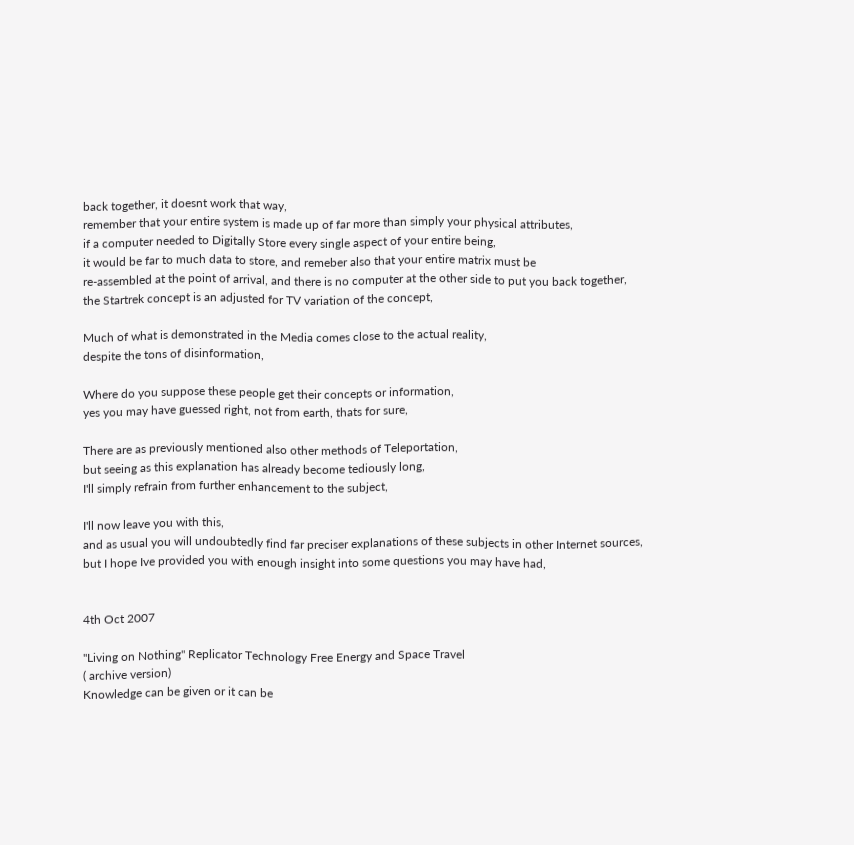back together, it doesnt work that way,
remember that your entire system is made up of far more than simply your physical attributes,
if a computer needed to Digitally Store every single aspect of your entire being,
it would be far to much data to store, and remeber also that your entire matrix must be
re-assembled at the point of arrival, and there is no computer at the other side to put you back together,
the Startrek concept is an adjusted for TV variation of the concept,

Much of what is demonstrated in the Media comes close to the actual reality,
despite the tons of disinformation,

Where do you suppose these people get their concepts or information,
yes you may have guessed right, not from earth, thats for sure,

There are as previously mentioned also other methods of Teleportation,
but seeing as this explanation has already become tediously long,
I'll simply refrain from further enhancement to the subject,

I'll now leave you with this,
and as usual you will undoubtedly find far preciser explanations of these subjects in other Internet sources,
but I hope Ive provided you with enough insight into some questions you may have had,


4th Oct 2007

"Living on Nothing" Replicator Technology Free Energy and Space Travel
( archive version)
Knowledge can be given or it can be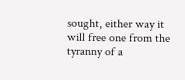sought, either way it will free one from the tyranny of a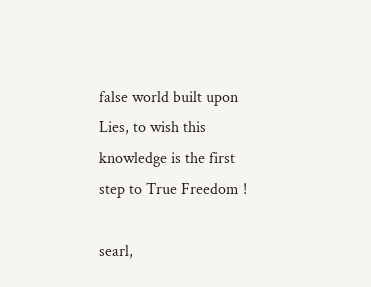false world built upon Lies, to wish this knowledge is the first step to True Freedom !

searl,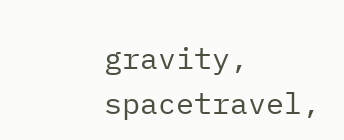gravity, spacetravel,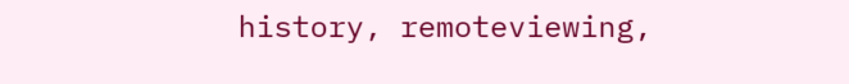history, remoteviewing,